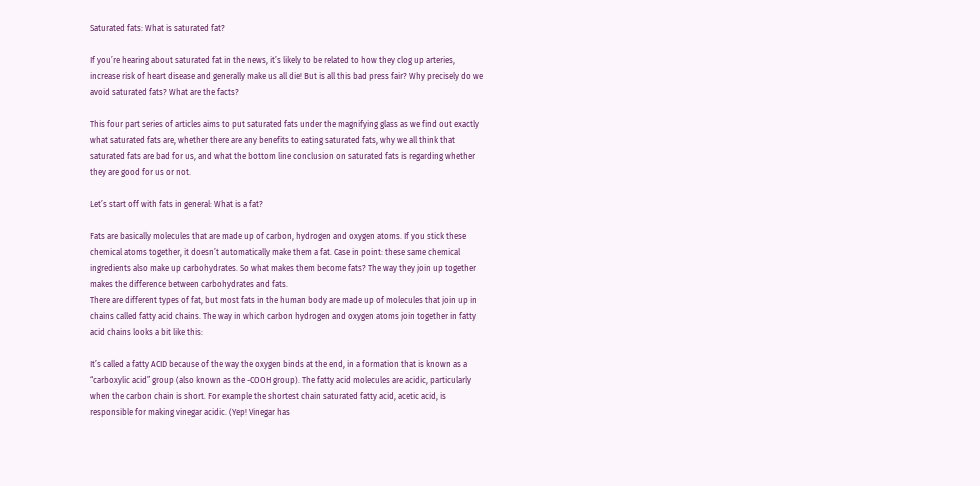Saturated fats: What is saturated fat?

If you’re hearing about saturated fat in the news, it’s likely to be related to how they clog up arteries, increase risk of heart disease and generally make us all die! But is all this bad press fair? Why precisely do we avoid saturated fats? What are the facts?

This four part series of articles aims to put saturated fats under the magnifying glass as we find out exactly what saturated fats are, whether there are any benefits to eating saturated fats, why we all think that saturated fats are bad for us, and what the bottom line conclusion on saturated fats is regarding whether they are good for us or not.

Let’s start off with fats in general: What is a fat?

Fats are basically molecules that are made up of carbon, hydrogen and oxygen atoms. If you stick these chemical atoms together, it doesn’t automatically make them a fat. Case in point: these same chemical ingredients also make up carbohydrates. So what makes them become fats? The way they join up together makes the difference between carbohydrates and fats.
There are different types of fat, but most fats in the human body are made up of molecules that join up in chains called fatty acid chains. The way in which carbon hydrogen and oxygen atoms join together in fatty acid chains looks a bit like this:

It’s called a fatty ACID because of the way the oxygen binds at the end, in a formation that is known as a “carboxylic acid” group (also known as the -COOH group). The fatty acid molecules are acidic, particularly when the carbon chain is short. For example the shortest chain saturated fatty acid, acetic acid, is responsible for making vinegar acidic. (Yep! Vinegar has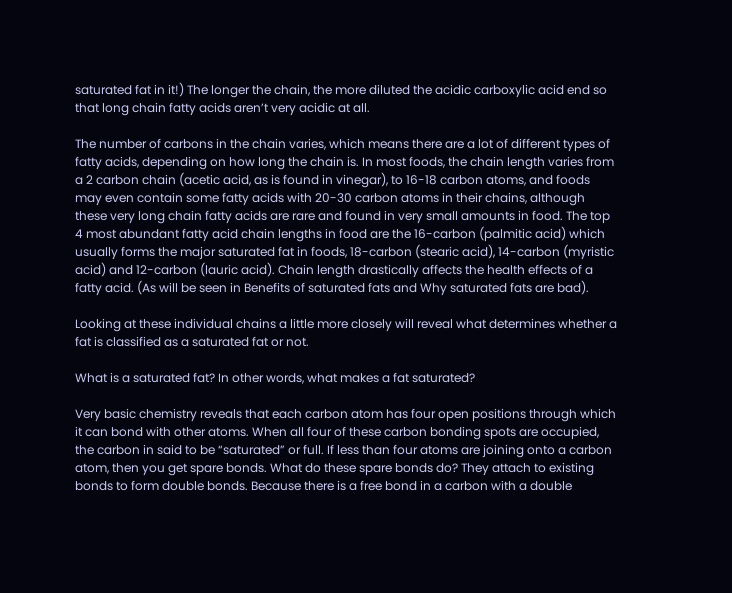saturated fat in it!) The longer the chain, the more diluted the acidic carboxylic acid end so that long chain fatty acids aren’t very acidic at all.

The number of carbons in the chain varies, which means there are a lot of different types of fatty acids, depending on how long the chain is. In most foods, the chain length varies from a 2 carbon chain (acetic acid, as is found in vinegar), to 16-18 carbon atoms, and foods may even contain some fatty acids with 20-30 carbon atoms in their chains, although these very long chain fatty acids are rare and found in very small amounts in food. The top 4 most abundant fatty acid chain lengths in food are the 16-carbon (palmitic acid) which usually forms the major saturated fat in foods, 18-carbon (stearic acid), 14-carbon (myristic acid) and 12-carbon (lauric acid). Chain length drastically affects the health effects of a fatty acid. (As will be seen in Benefits of saturated fats and Why saturated fats are bad).

Looking at these individual chains a little more closely will reveal what determines whether a fat is classified as a saturated fat or not.

What is a saturated fat? In other words, what makes a fat saturated?

Very basic chemistry reveals that each carbon atom has four open positions through which it can bond with other atoms. When all four of these carbon bonding spots are occupied, the carbon in said to be “saturated” or full. If less than four atoms are joining onto a carbon atom, then you get spare bonds. What do these spare bonds do? They attach to existing bonds to form double bonds. Because there is a free bond in a carbon with a double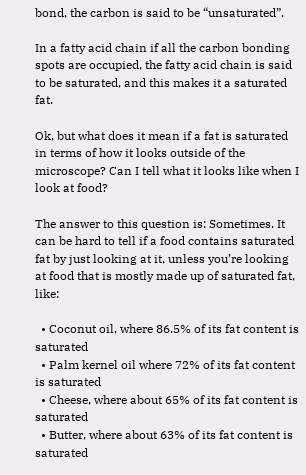bond, the carbon is said to be “unsaturated”.

In a fatty acid chain if all the carbon bonding spots are occupied, the fatty acid chain is said to be saturated, and this makes it a saturated fat.

Ok, but what does it mean if a fat is saturated in terms of how it looks outside of the microscope? Can I tell what it looks like when I look at food?

The answer to this question is: Sometimes. It can be hard to tell if a food contains saturated fat by just looking at it, unless you’re looking at food that is mostly made up of saturated fat, like:

  • Coconut oil, where 86.5% of its fat content is saturated
  • Palm kernel oil where 72% of its fat content is saturated
  • Cheese, where about 65% of its fat content is saturated
  • Butter, where about 63% of its fat content is saturated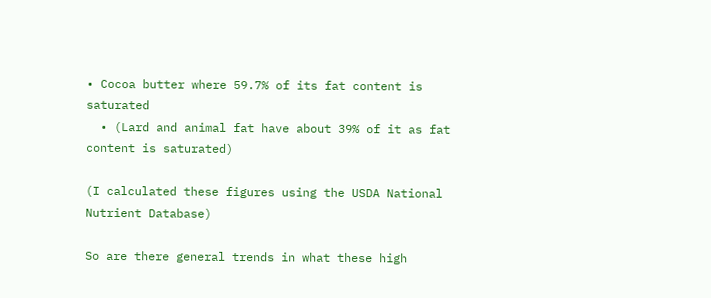• Cocoa butter where 59.7% of its fat content is saturated
  • (Lard and animal fat have about 39% of it as fat content is saturated)

(I calculated these figures using the USDA National Nutrient Database)

So are there general trends in what these high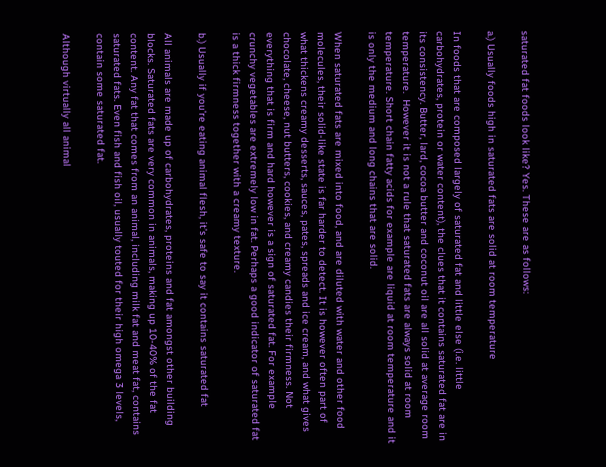saturated fat foods look like? Yes. These are as follows:

a.) Usually foods high in saturated fats are solid at room temperature

In foods that are composed largely of saturated fat and little else (i.e. little carbohydrates, protein or water content), the clues that it contains saturated fat are in its consistency. Butter, lard, cocoa butter and coconut oil are all solid at average room temperature.  However it is not a rule that saturated fats are always solid at room temperature. Short chain fatty acids for example are liquid at room temperature and it is only the medium and long chains that are solid.

When saturated fats are mixed into food, and are diluted with water and other food molecules, their solid-like state is far harder to detect. It is however often part of what thickens creamy desserts, sauces, pates, spreads and ice cream, and what gives chocolate, cheese, nut butters, cookies, and creamy candies their firmness. Not everything that is firm and hard however is a sign of saturated fat. For example crunchy vegetables are extremely low in fat. Perhaps a good indicator of saturated fat is a thick firmness together with a creamy texture.

b.) Usually if you’re eating animal flesh, it’s safe to say it contains saturated fat

All animals are made up of carbohydrates, proteins and fat amongst other building blocks. Saturated fats are very common in animals, making up 10-40% of the fat content. Any fat that comes from an animal, including milk fat and meat fat, contains saturated fats. Even fish and fish oil, usually touted for their high omega 3 levels, contain some saturated fat.

Although virtually all animal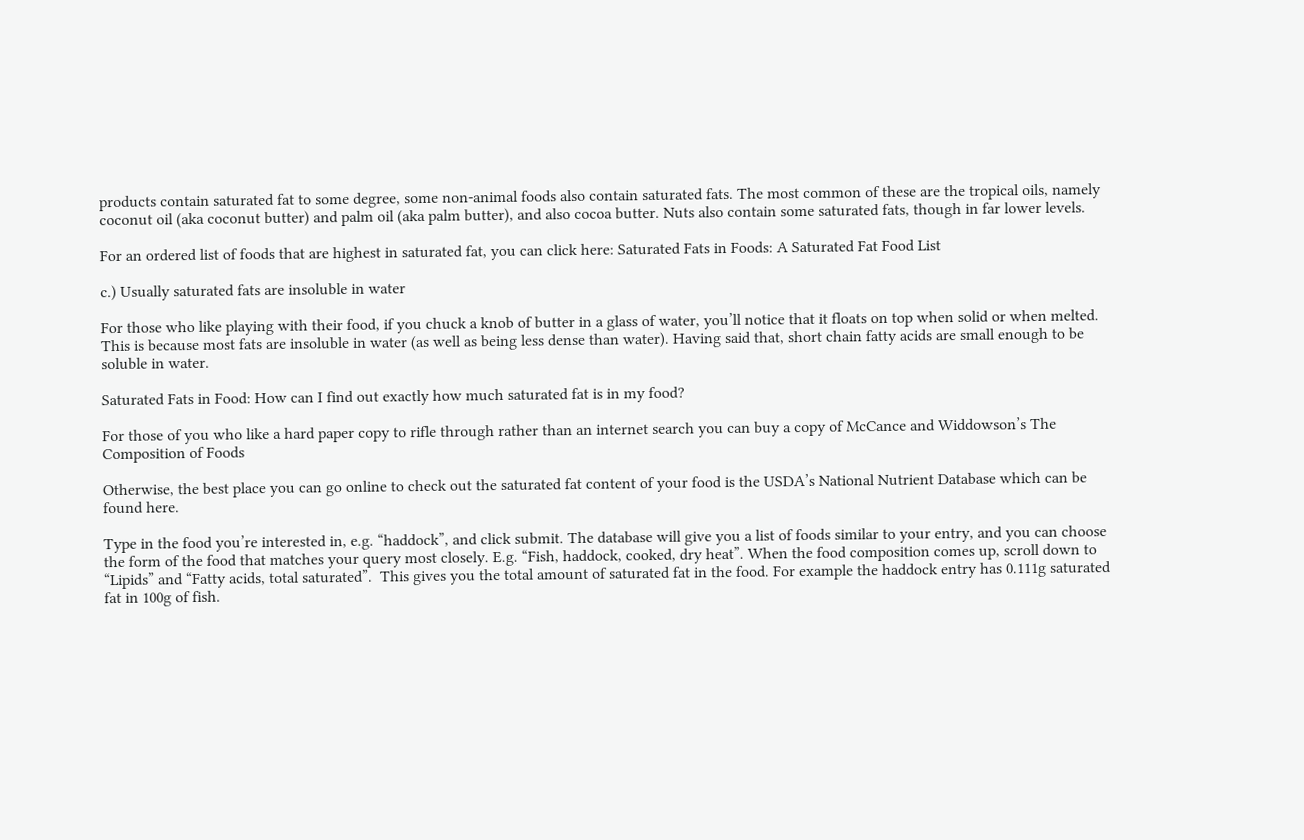products contain saturated fat to some degree, some non-animal foods also contain saturated fats. The most common of these are the tropical oils, namely coconut oil (aka coconut butter) and palm oil (aka palm butter), and also cocoa butter. Nuts also contain some saturated fats, though in far lower levels.

For an ordered list of foods that are highest in saturated fat, you can click here: Saturated Fats in Foods: A Saturated Fat Food List

c.) Usually saturated fats are insoluble in water

For those who like playing with their food, if you chuck a knob of butter in a glass of water, you’ll notice that it floats on top when solid or when melted. This is because most fats are insoluble in water (as well as being less dense than water). Having said that, short chain fatty acids are small enough to be soluble in water.

Saturated Fats in Food: How can I find out exactly how much saturated fat is in my food?

For those of you who like a hard paper copy to rifle through rather than an internet search you can buy a copy of McCance and Widdowson’s The Composition of Foods

Otherwise, the best place you can go online to check out the saturated fat content of your food is the USDA’s National Nutrient Database which can be found here.

Type in the food you’re interested in, e.g. “haddock”, and click submit. The database will give you a list of foods similar to your entry, and you can choose the form of the food that matches your query most closely. E.g. “Fish, haddock, cooked, dry heat”. When the food composition comes up, scroll down to “Lipids” and “Fatty acids, total saturated”.  This gives you the total amount of saturated fat in the food. For example the haddock entry has 0.111g saturated fat in 100g of fish.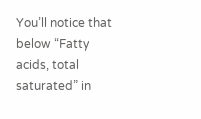You’ll notice that below “Fatty acids, total saturated” in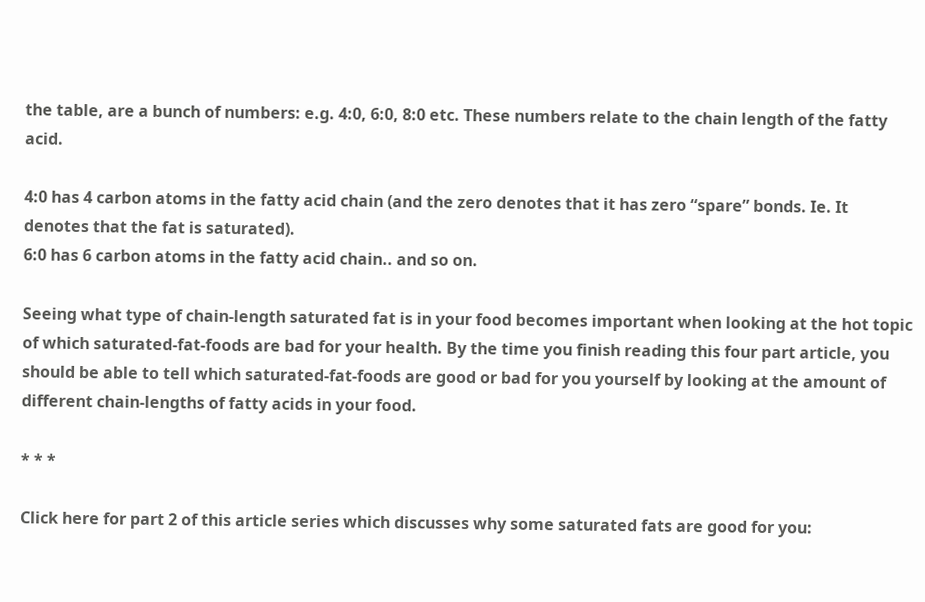the table, are a bunch of numbers: e.g. 4:0, 6:0, 8:0 etc. These numbers relate to the chain length of the fatty acid.

4:0 has 4 carbon atoms in the fatty acid chain (and the zero denotes that it has zero “spare” bonds. Ie. It denotes that the fat is saturated).
6:0 has 6 carbon atoms in the fatty acid chain.. and so on.

Seeing what type of chain-length saturated fat is in your food becomes important when looking at the hot topic of which saturated-fat-foods are bad for your health. By the time you finish reading this four part article, you should be able to tell which saturated-fat-foods are good or bad for you yourself by looking at the amount of different chain-lengths of fatty acids in your food.

* * *

Click here for part 2 of this article series which discusses why some saturated fats are good for you: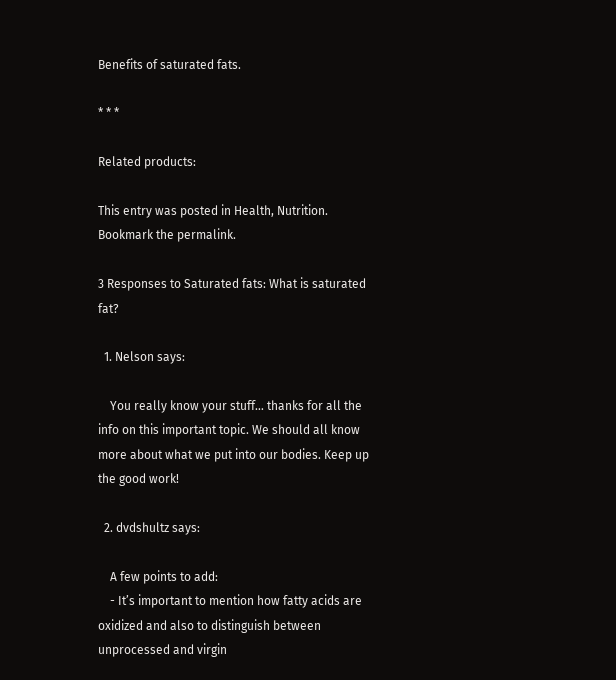Benefits of saturated fats.

* * *

Related products:

This entry was posted in Health, Nutrition. Bookmark the permalink.

3 Responses to Saturated fats: What is saturated fat?

  1. Nelson says:

    You really know your stuff… thanks for all the info on this important topic. We should all know more about what we put into our bodies. Keep up the good work!

  2. dvdshultz says:

    A few points to add:
    - It’s important to mention how fatty acids are oxidized and also to distinguish between unprocessed and virgin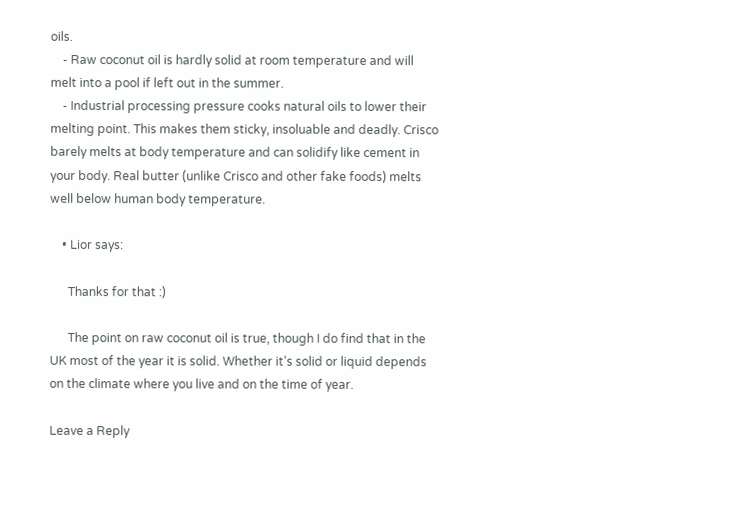oils.
    - Raw coconut oil is hardly solid at room temperature and will melt into a pool if left out in the summer.
    - Industrial processing pressure cooks natural oils to lower their melting point. This makes them sticky, insoluable and deadly. Crisco barely melts at body temperature and can solidify like cement in your body. Real butter (unlike Crisco and other fake foods) melts well below human body temperature.

    • Lior says:

      Thanks for that :)

      The point on raw coconut oil is true, though I do find that in the UK most of the year it is solid. Whether it’s solid or liquid depends on the climate where you live and on the time of year.

Leave a Reply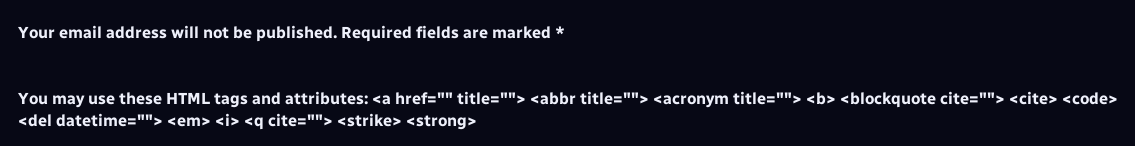Your email address will not be published. Required fields are marked *


You may use these HTML tags and attributes: <a href="" title=""> <abbr title=""> <acronym title=""> <b> <blockquote cite=""> <cite> <code> <del datetime=""> <em> <i> <q cite=""> <strike> <strong>